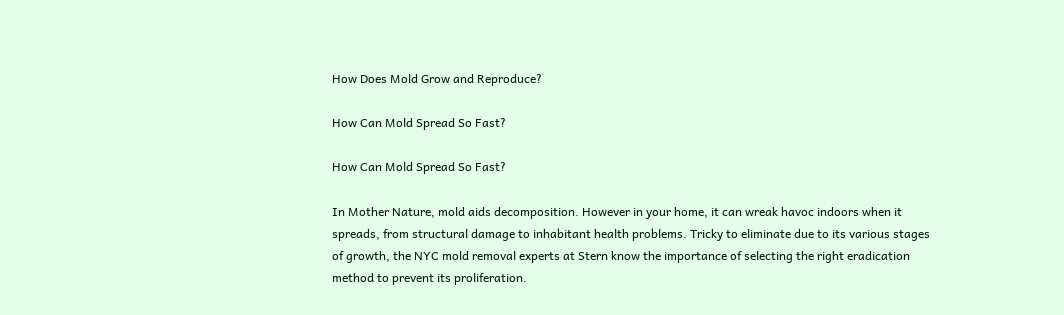How Does Mold Grow and Reproduce?

How Can Mold Spread So Fast?

How Can Mold Spread So Fast?

In Mother Nature, mold aids decomposition. However in your home, it can wreak havoc indoors when it spreads, from structural damage to inhabitant health problems. Tricky to eliminate due to its various stages of growth, the NYC mold removal experts at Stern know the importance of selecting the right eradication method to prevent its proliferation.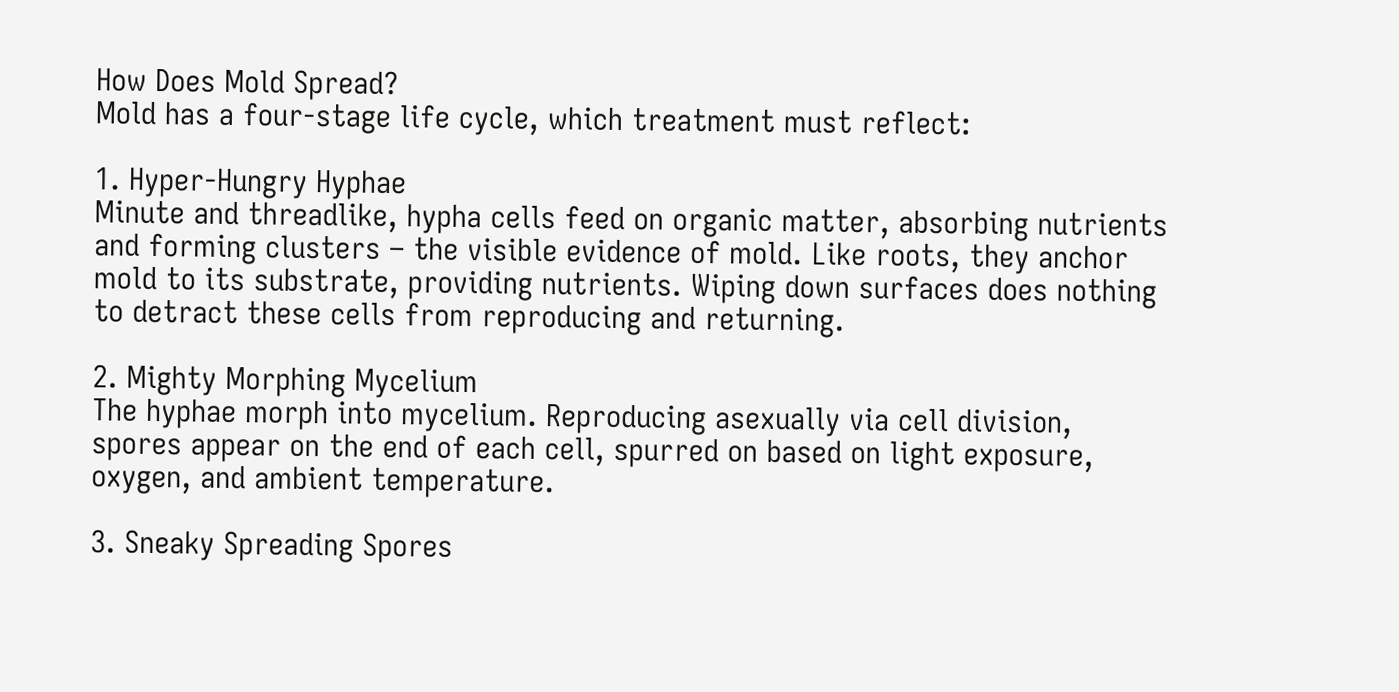How Does Mold Spread?
Mold has a four-stage life cycle, which treatment must reflect:

1. Hyper-Hungry Hyphae
Minute and threadlike, hypha cells feed on organic matter, absorbing nutrients and forming clusters – the visible evidence of mold. Like roots, they anchor mold to its substrate, providing nutrients. Wiping down surfaces does nothing to detract these cells from reproducing and returning.

2. Mighty Morphing Mycelium
The hyphae morph into mycelium. Reproducing asexually via cell division, spores appear on the end of each cell, spurred on based on light exposure, oxygen, and ambient temperature.

3. Sneaky Spreading Spores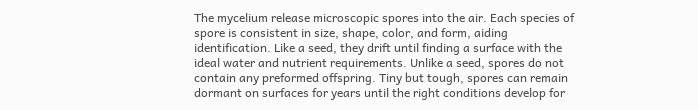The mycelium release microscopic spores into the air. Each species of spore is consistent in size, shape, color, and form, aiding identification. Like a seed, they drift until finding a surface with the ideal water and nutrient requirements. Unlike a seed, spores do not contain any preformed offspring. Tiny but tough, spores can remain dormant on surfaces for years until the right conditions develop for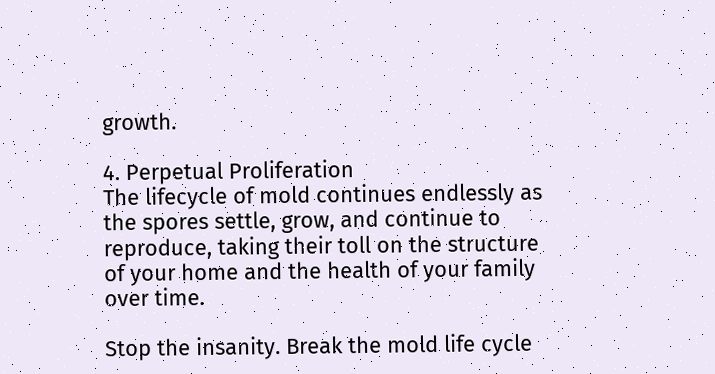growth.

4. Perpetual Proliferation
The lifecycle of mold continues endlessly as the spores settle, grow, and continue to reproduce, taking their toll on the structure of your home and the health of your family over time.

Stop the insanity. Break the mold life cycle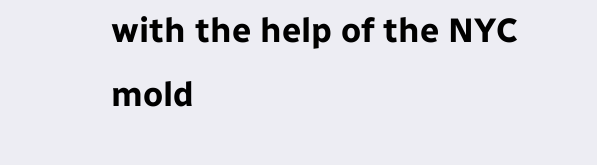with the help of the NYC mold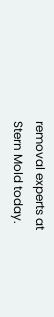removal experts at Stern Mold today.